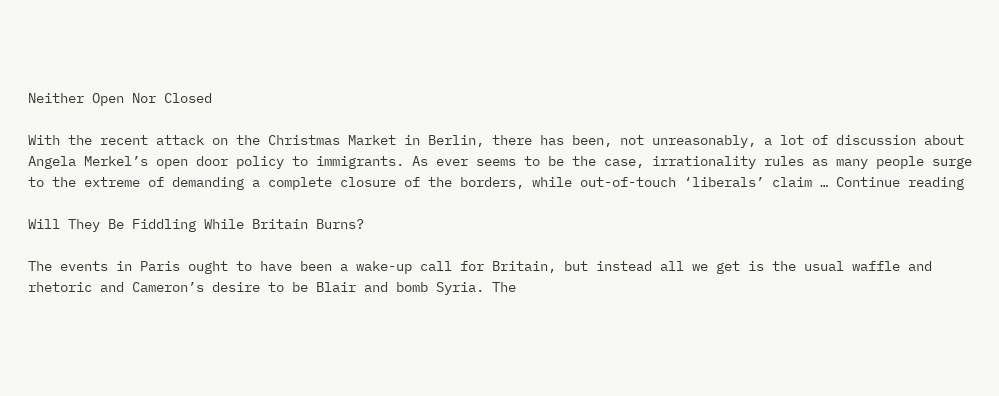Neither Open Nor Closed

With the recent attack on the Christmas Market in Berlin, there has been, not unreasonably, a lot of discussion about Angela Merkel’s open door policy to immigrants. As ever seems to be the case, irrationality rules as many people surge to the extreme of demanding a complete closure of the borders, while out-of-touch ‘liberals’ claim … Continue reading

Will They Be Fiddling While Britain Burns?

The events in Paris ought to have been a wake-up call for Britain, but instead all we get is the usual waffle and rhetoric and Cameron’s desire to be Blair and bomb Syria. The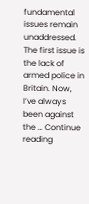fundamental issues remain unaddressed. The first issue is the lack of armed police in Britain. Now, I’ve always been against the … Continue reading